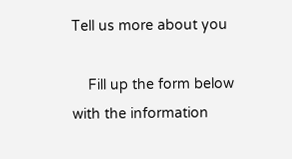Tell us more about you

    Fill up the form below with the information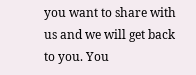you want to share with us and we will get back to you. You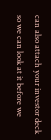can also attach your investor deck so we can look at it before we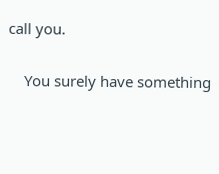call you.

    You surely have something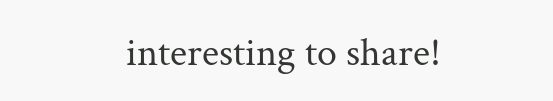interesting to share!